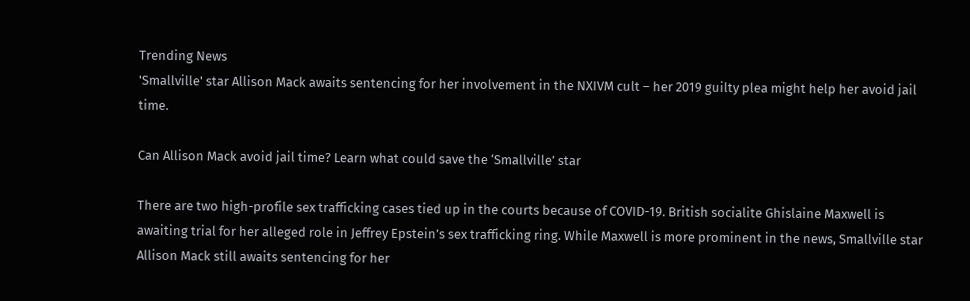Trending News
'Smallville' star Allison Mack awaits sentencing for her involvement in the NXIVM cult – her 2019 guilty plea might help her avoid jail time.

Can Allison Mack avoid jail time? Learn what could save the ‘Smallville’ star

There are two high-profile sex trafficking cases tied up in the courts because of COVID-19. British socialite Ghislaine Maxwell is awaiting trial for her alleged role in Jeffrey Epstein’s sex trafficking ring. While Maxwell is more prominent in the news, Smallville star Allison Mack still awaits sentencing for her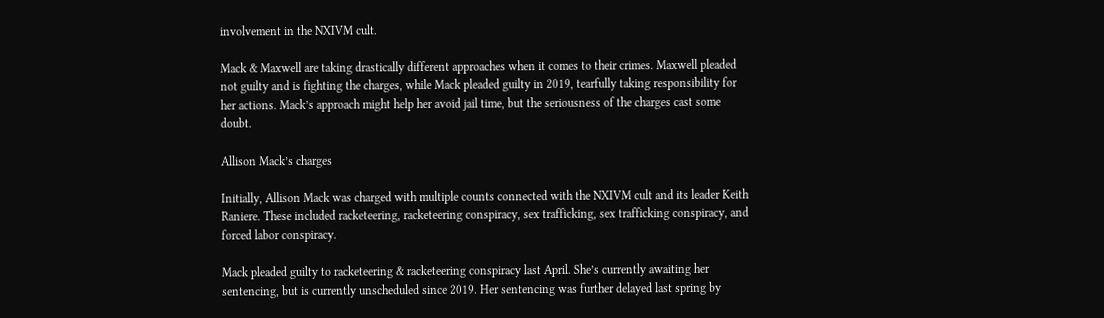involvement in the NXIVM cult.

Mack & Maxwell are taking drastically different approaches when it comes to their crimes. Maxwell pleaded not guilty and is fighting the charges, while Mack pleaded guilty in 2019, tearfully taking responsibility for her actions. Mack’s approach might help her avoid jail time, but the seriousness of the charges cast some doubt.

Allison Mack’s charges

Initially, Allison Mack was charged with multiple counts connected with the NXIVM cult and its leader Keith Raniere. These included racketeering, racketeering conspiracy, sex trafficking, sex trafficking conspiracy, and forced labor conspiracy.

Mack pleaded guilty to racketeering & racketeering conspiracy last April. She’s currently awaiting her sentencing, but is currently unscheduled since 2019. Her sentencing was further delayed last spring by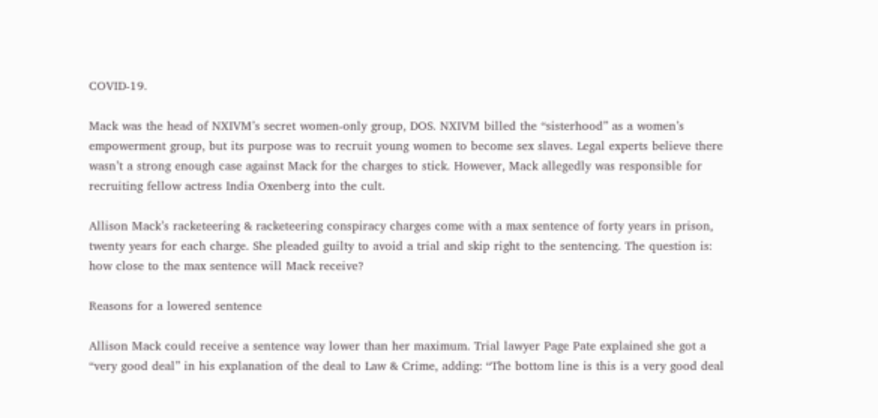COVID-19.

Mack was the head of NXIVM’s secret women-only group, DOS. NXIVM billed the “sisterhood” as a women’s empowerment group, but its purpose was to recruit young women to become sex slaves. Legal experts believe there wasn’t a strong enough case against Mack for the charges to stick. However, Mack allegedly was responsible for recruiting fellow actress India Oxenberg into the cult.

Allison Mack’s racketeering & racketeering conspiracy charges come with a max sentence of forty years in prison, twenty years for each charge. She pleaded guilty to avoid a trial and skip right to the sentencing. The question is: how close to the max sentence will Mack receive?

Reasons for a lowered sentence

Allison Mack could receive a sentence way lower than her maximum. Trial lawyer Page Pate explained she got a “very good deal” in his explanation of the deal to Law & Crime, adding: “The bottom line is this is a very good deal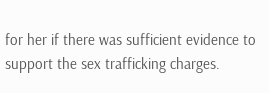for her if there was sufficient evidence to support the sex trafficking charges.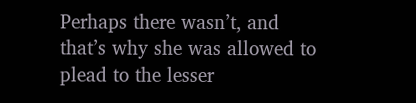Perhaps there wasn’t, and that’s why she was allowed to plead to the lesser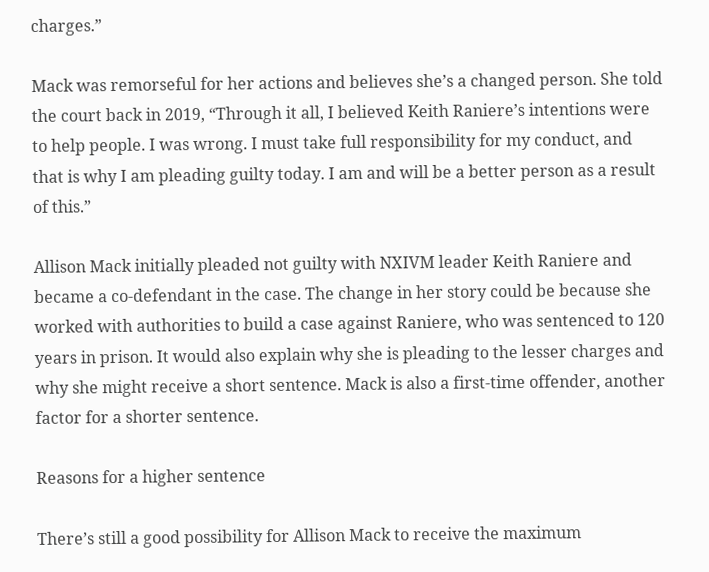charges.”

Mack was remorseful for her actions and believes she’s a changed person. She told the court back in 2019, “Through it all, I believed Keith Raniere’s intentions were to help people. I was wrong. I must take full responsibility for my conduct, and that is why I am pleading guilty today. I am and will be a better person as a result of this.”

Allison Mack initially pleaded not guilty with NXIVM leader Keith Raniere and became a co-defendant in the case. The change in her story could be because she worked with authorities to build a case against Raniere, who was sentenced to 120 years in prison. It would also explain why she is pleading to the lesser charges and why she might receive a short sentence. Mack is also a first-time offender, another factor for a shorter sentence.

Reasons for a higher sentence

There’s still a good possibility for Allison Mack to receive the maximum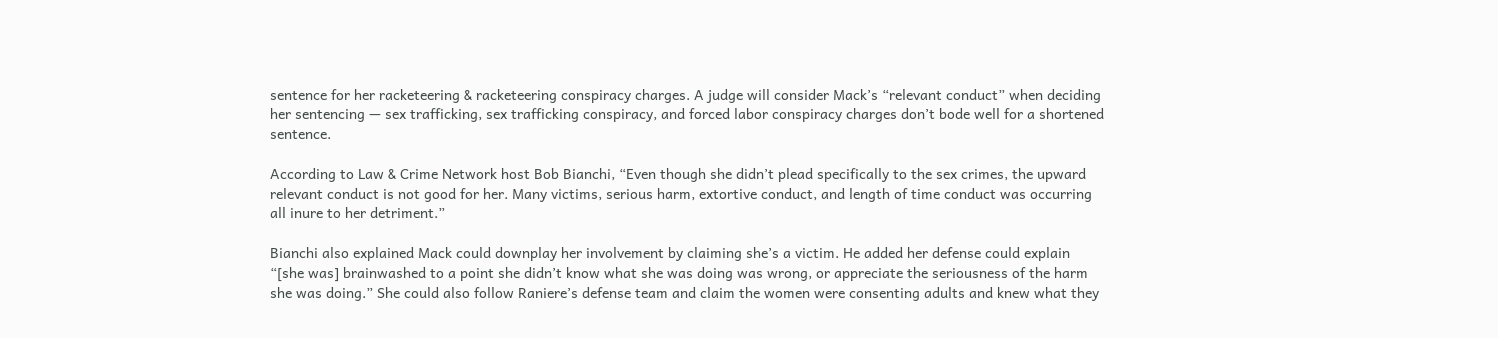sentence for her racketeering & racketeering conspiracy charges. A judge will consider Mack’s “relevant conduct” when deciding her sentencing — sex trafficking, sex trafficking conspiracy, and forced labor conspiracy charges don’t bode well for a shortened sentence.

According to Law & Crime Network host Bob Bianchi, “Even though she didn’t plead specifically to the sex crimes, the upward relevant conduct is not good for her. Many victims, serious harm, extortive conduct, and length of time conduct was occurring all inure to her detriment.”

Bianchi also explained Mack could downplay her involvement by claiming she’s a victim. He added her defense could explain “[she was] brainwashed to a point she didn’t know what she was doing was wrong, or appreciate the seriousness of the harm she was doing.” She could also follow Raniere’s defense team and claim the women were consenting adults and knew what they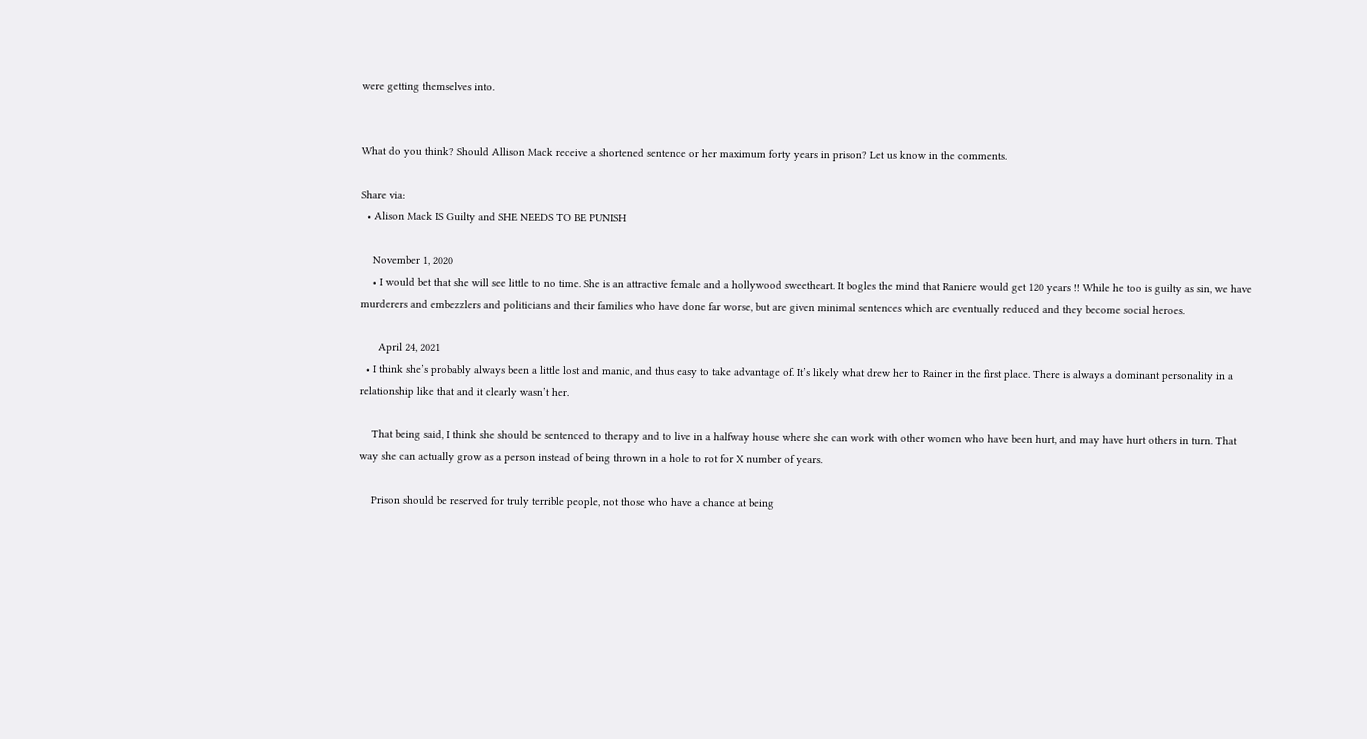were getting themselves into.


What do you think? Should Allison Mack receive a shortened sentence or her maximum forty years in prison? Let us know in the comments.

Share via:
  • Alison Mack IS Guilty and SHE NEEDS TO BE PUNISH

    November 1, 2020
    • I would bet that she will see little to no time. She is an attractive female and a hollywood sweetheart. It bogles the mind that Raniere would get 120 years !! While he too is guilty as sin, we have murderers and embezzlers and politicians and their families who have done far worse, but are given minimal sentences which are eventually reduced and they become social heroes.

      April 24, 2021
  • I think she’s probably always been a little lost and manic, and thus easy to take advantage of. It’s likely what drew her to Rainer in the first place. There is always a dominant personality in a relationship like that and it clearly wasn’t her.

    That being said, I think she should be sentenced to therapy and to live in a halfway house where she can work with other women who have been hurt, and may have hurt others in turn. That way she can actually grow as a person instead of being thrown in a hole to rot for X number of years.

    Prison should be reserved for truly terrible people, not those who have a chance at being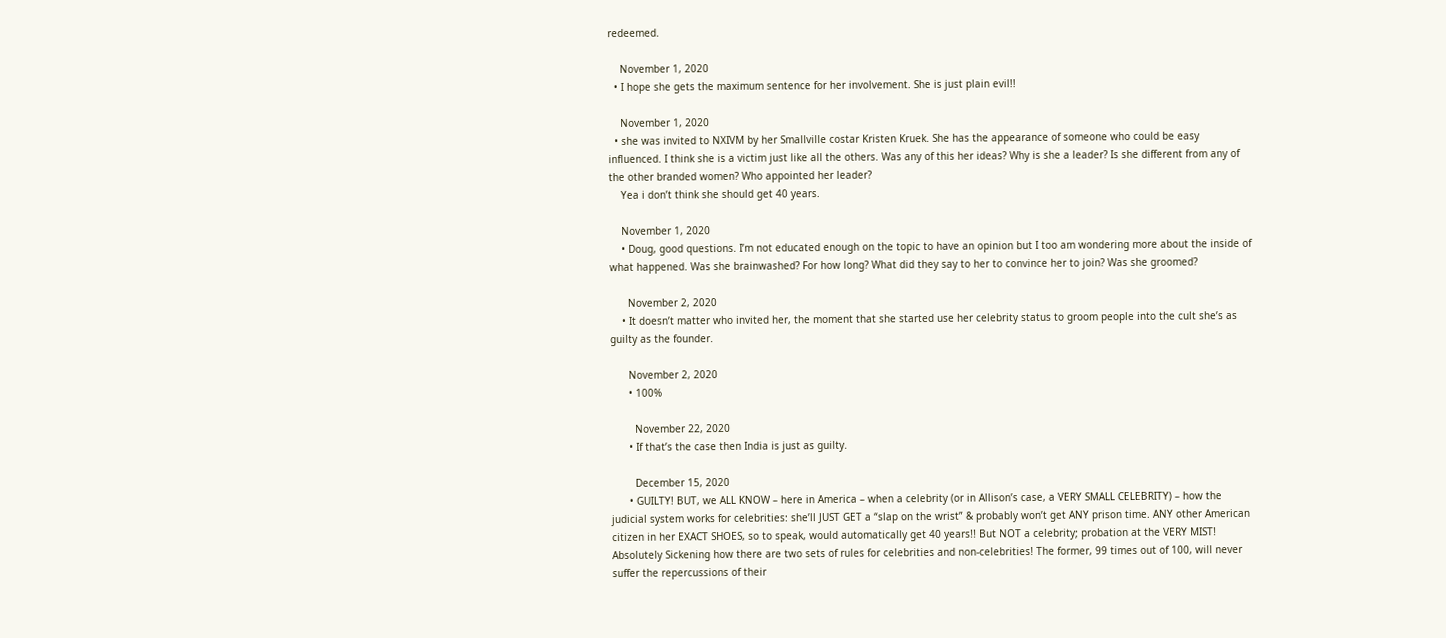redeemed.

    November 1, 2020
  • I hope she gets the maximum sentence for her involvement. She is just plain evil!!

    November 1, 2020
  • she was invited to NXIVM by her Smallville costar Kristen Kruek. She has the appearance of someone who could be easy influenced. I think she is a victim just like all the others. Was any of this her ideas? Why is she a leader? Is she different from any of the other branded women? Who appointed her leader?
    Yea i don’t think she should get 40 years.

    November 1, 2020
    • Doug, good questions. I’m not educated enough on the topic to have an opinion but I too am wondering more about the inside of what happened. Was she brainwashed? For how long? What did they say to her to convince her to join? Was she groomed?

      November 2, 2020
    • It doesn’t matter who invited her, the moment that she started use her celebrity status to groom people into the cult she’s as guilty as the founder.

      November 2, 2020
      • 100%

        November 22, 2020
      • If that’s the case then India is just as guilty.

        December 15, 2020
      • GUILTY! BUT, we ALL KNOW – here in America – when a celebrity (or in Allison’s case, a VERY SMALL CELEBRITY) – how the judicial system works for celebrities: she’ll JUST GET a “slap on the wrist” & probably won’t get ANY prison time. ANY other American citizen in her EXACT SHOES, so to speak, would automatically get 40 years!! But NOT a celebrity; probation at the VERY MIST! Absolutely Sickening how there are two sets of rules for celebrities and non-celebrities! The former, 99 times out of 100, will never suffer the repercussions of their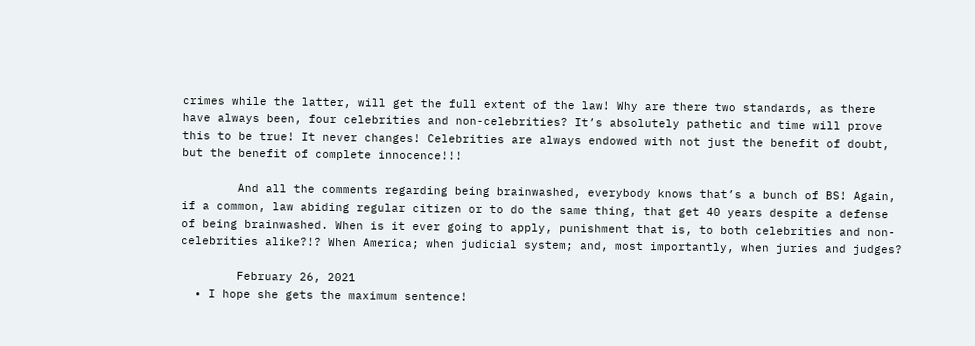crimes while the latter, will get the full extent of the law! Why are there two standards, as there have always been, four celebrities and non-celebrities? It’s absolutely pathetic and time will prove this to be true! It never changes! Celebrities are always endowed with not just the benefit of doubt, but the benefit of complete innocence!!!

        And all the comments regarding being brainwashed, everybody knows that’s a bunch of BS! Again, if a common, law abiding regular citizen or to do the same thing, that get 40 years despite a defense of being brainwashed. When is it ever going to apply, punishment that is, to both celebrities and non-celebrities alike?!? When America; when judicial system; and, most importantly, when juries and judges?

        February 26, 2021
  • I hope she gets the maximum sentence!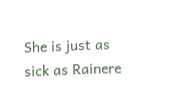She is just as sick as Rainere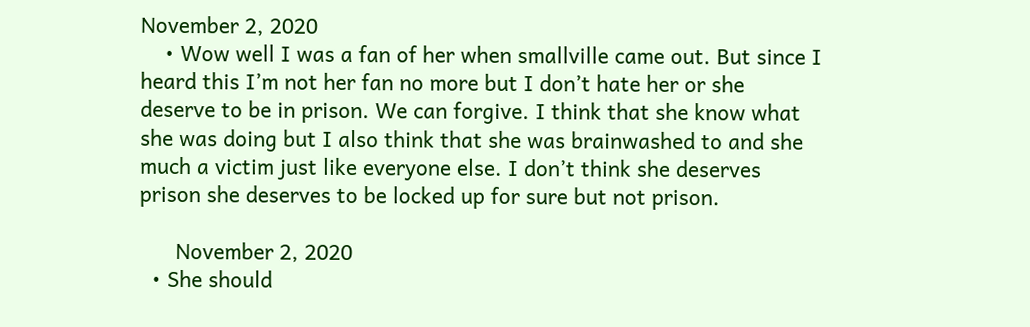November 2, 2020
    • Wow well I was a fan of her when smallville came out. But since I heard this I’m not her fan no more but I don’t hate her or she deserve to be in prison. We can forgive. I think that she know what she was doing but I also think that she was brainwashed to and she much a victim just like everyone else. I don’t think she deserves prison she deserves to be locked up for sure but not prison.

      November 2, 2020
  • She should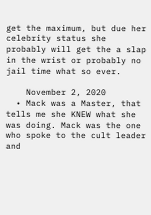get the maximum, but due her celebrity status she probably will get the a slap in the wrist or probably no jail time what so ever.

    November 2, 2020
  • Mack was a Master, that tells me she KNEW what she was doing. Mack was the one who spoke to the cult leader and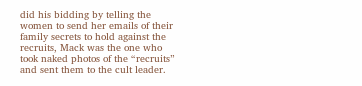did his bidding by telling the women to send her emails of their family secrets to hold against the recruits, Mack was the one who took naked photos of the “recruits” and sent them to the cult leader.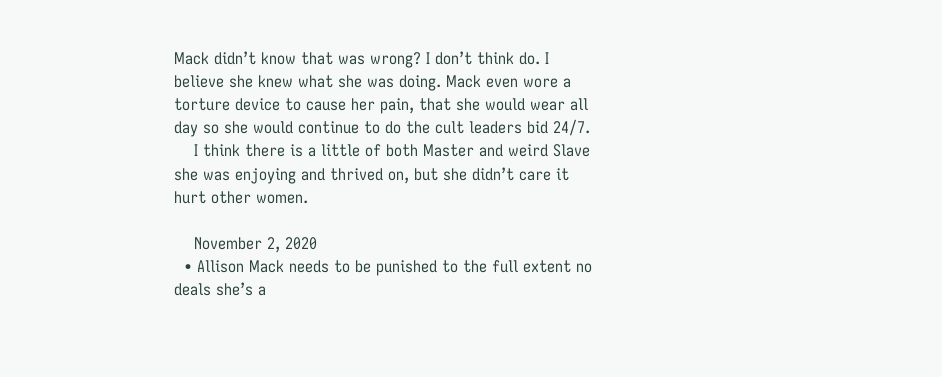Mack didn’t know that was wrong? I don’t think do. I believe she knew what she was doing. Mack even wore a torture device to cause her pain, that she would wear all day so she would continue to do the cult leaders bid 24/7.
    I think there is a little of both Master and weird Slave she was enjoying and thrived on, but she didn’t care it hurt other women.

    November 2, 2020
  • Allison Mack needs to be punished to the full extent no deals she’s a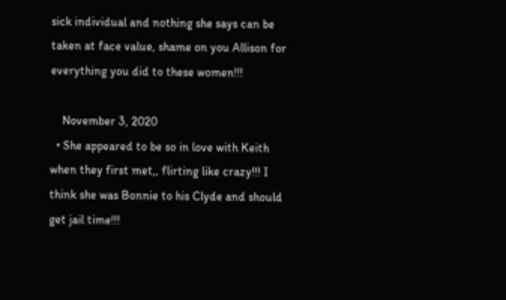sick individual and nothing she says can be taken at face value, shame on you Allison for everything you did to these women!!!

    November 3, 2020
  • She appeared to be so in love with Keith when they first met,, flirting like crazy!!! I think she was Bonnie to his Clyde and should get jail time!!!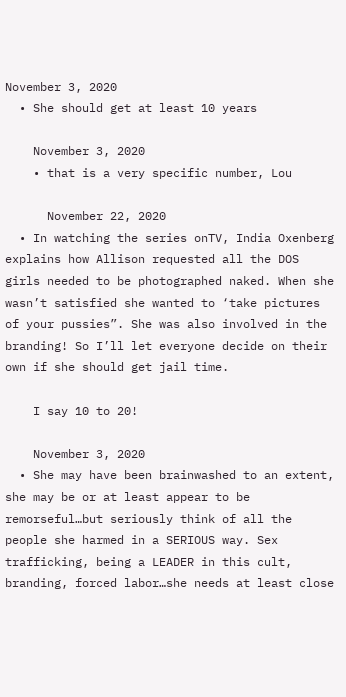November 3, 2020
  • She should get at least 10 years

    November 3, 2020
    • that is a very specific number, Lou

      November 22, 2020
  • In watching the series onTV, India Oxenberg explains how Allison requested all the DOS girls needed to be photographed naked. When she wasn’t satisfied she wanted to ‘take pictures of your pussies”. She was also involved in the branding! So I’ll let everyone decide on their own if she should get jail time.

    I say 10 to 20!

    November 3, 2020
  • She may have been brainwashed to an extent, she may be or at least appear to be remorseful…but seriously think of all the people she harmed in a SERIOUS way. Sex trafficking, being a LEADER in this cult, branding, forced labor…she needs at least close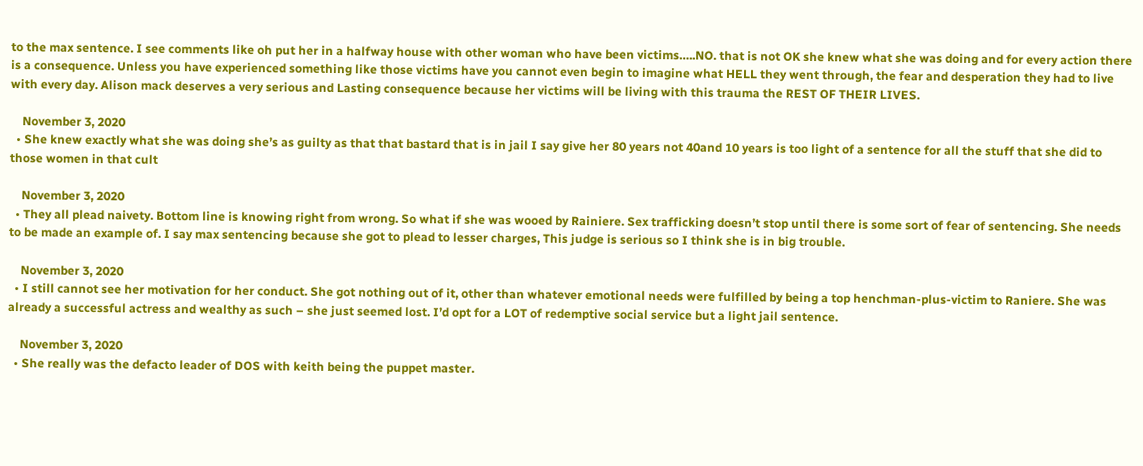to the max sentence. I see comments like oh put her in a halfway house with other woman who have been victims…..NO. that is not OK she knew what she was doing and for every action there is a consequence. Unless you have experienced something like those victims have you cannot even begin to imagine what HELL they went through, the fear and desperation they had to live with every day. Alison mack deserves a very serious and Lasting consequence because her victims will be living with this trauma the REST OF THEIR LIVES.

    November 3, 2020
  • She knew exactly what she was doing she’s as guilty as that that bastard that is in jail I say give her 80 years not 40and 10 years is too light of a sentence for all the stuff that she did to those women in that cult

    November 3, 2020
  • They all plead naivety. Bottom line is knowing right from wrong. So what if she was wooed by Rainiere. Sex trafficking doesn’t stop until there is some sort of fear of sentencing. She needs to be made an example of. I say max sentencing because she got to plead to lesser charges, This judge is serious so I think she is in big trouble.

    November 3, 2020
  • I still cannot see her motivation for her conduct. She got nothing out of it, other than whatever emotional needs were fulfilled by being a top henchman-plus-victim to Raniere. She was already a successful actress and wealthy as such – she just seemed lost. I’d opt for a LOT of redemptive social service but a light jail sentence.

    November 3, 2020
  • She really was the defacto leader of DOS with keith being the puppet master.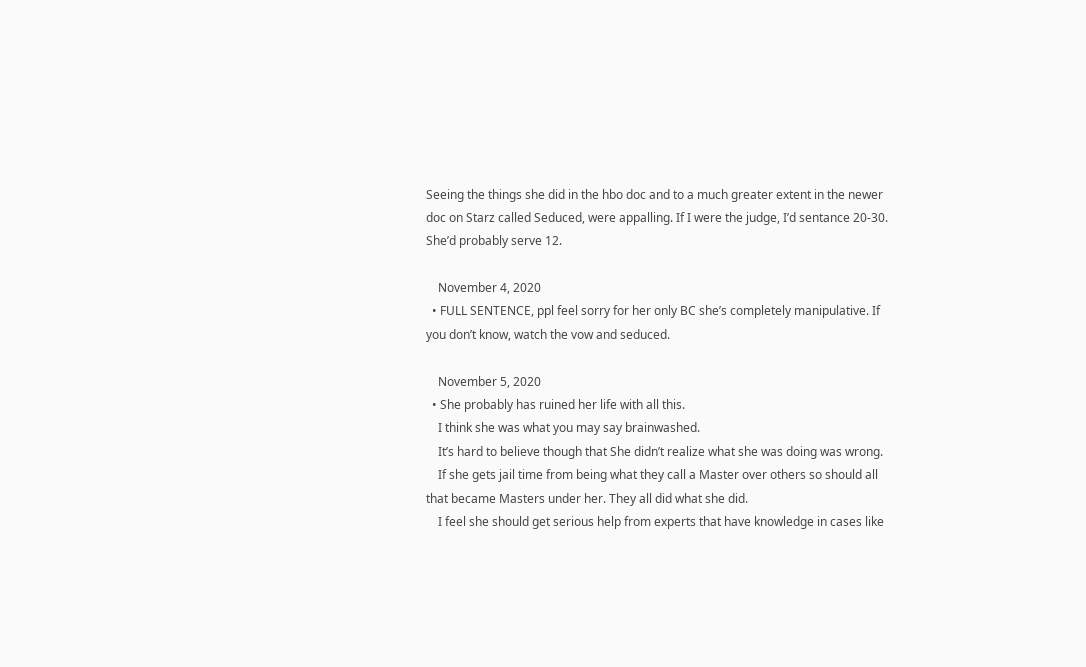Seeing the things she did in the hbo doc and to a much greater extent in the newer doc on Starz called Seduced, were appalling. If I were the judge, I’d sentance 20-30. She’d probably serve 12.

    November 4, 2020
  • FULL SENTENCE, ppl feel sorry for her only BC she’s completely manipulative. If you don’t know, watch the vow and seduced.

    November 5, 2020
  • She probably has ruined her life with all this.
    I think she was what you may say brainwashed.
    It’s hard to believe though that She didn’t realize what she was doing was wrong.
    If she gets jail time from being what they call a Master over others so should all that became Masters under her. They all did what she did.
    I feel she should get serious help from experts that have knowledge in cases like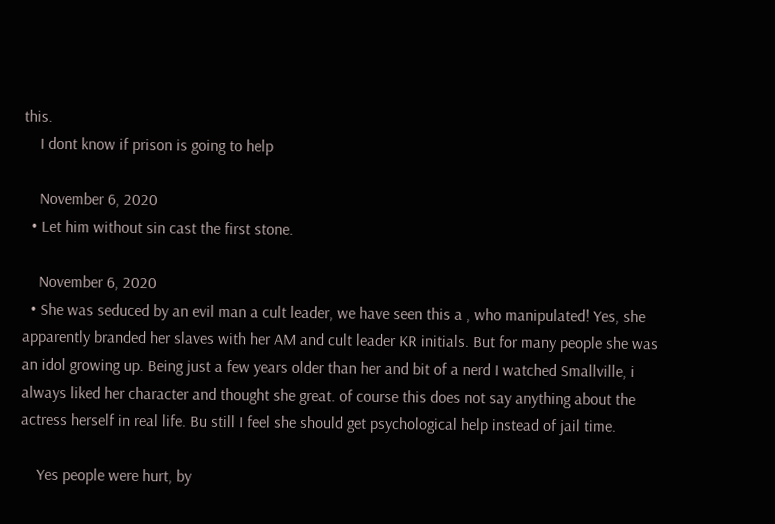this.
    I dont know if prison is going to help

    November 6, 2020
  • Let him without sin cast the first stone.

    November 6, 2020
  • She was seduced by an evil man a cult leader, we have seen this a , who manipulated! Yes, she apparently branded her slaves with her AM and cult leader KR initials. But for many people she was an idol growing up. Being just a few years older than her and bit of a nerd I watched Smallville, i always liked her character and thought she great. of course this does not say anything about the actress herself in real life. Bu still I feel she should get psychological help instead of jail time.

    Yes people were hurt, by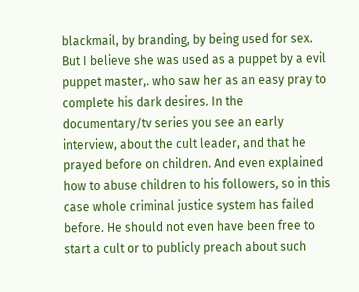blackmail, by branding, by being used for sex. But I believe she was used as a puppet by a evil puppet master,. who saw her as an easy pray to complete his dark desires. In the documentary/tv series you see an early interview, about the cult leader, and that he prayed before on children. And even explained how to abuse children to his followers, so in this case whole criminal justice system has failed before. He should not even have been free to start a cult or to publicly preach about such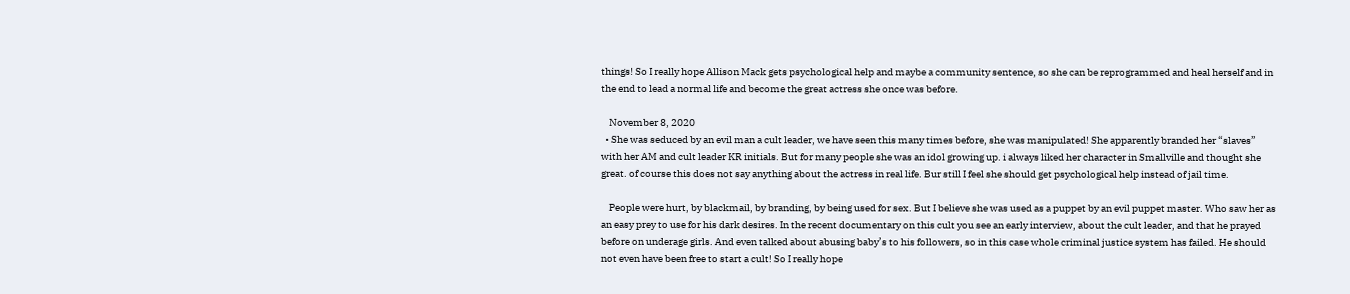things! So I really hope Allison Mack gets psychological help and maybe a community sentence, so she can be reprogrammed and heal herself and in the end to lead a normal life and become the great actress she once was before.

    November 8, 2020
  • She was seduced by an evil man a cult leader, we have seen this many times before, she was manipulated! She apparently branded her “slaves” with her AM and cult leader KR initials. But for many people she was an idol growing up. i always liked her character in Smallville and thought she great. of course this does not say anything about the actress in real life. Bur still I feel she should get psychological help instead of jail time.

    People were hurt, by blackmail, by branding, by being used for sex. But I believe she was used as a puppet by an evil puppet master. Who saw her as an easy prey to use for his dark desires. In the recent documentary on this cult you see an early interview, about the cult leader, and that he prayed before on underage girls. And even talked about abusing baby’s to his followers, so in this case whole criminal justice system has failed. He should not even have been free to start a cult! So I really hope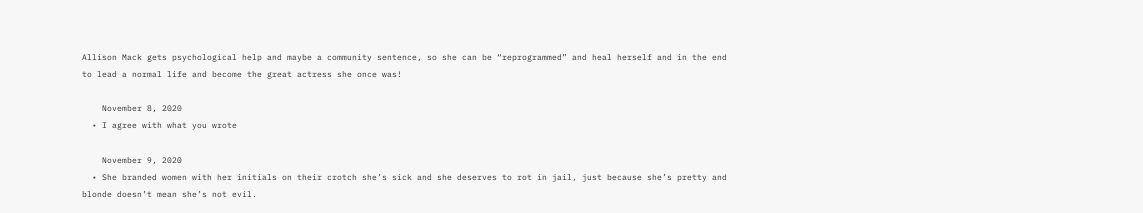Allison Mack gets psychological help and maybe a community sentence, so she can be “reprogrammed” and heal herself and in the end to lead a normal life and become the great actress she once was!

    November 8, 2020
  • I agree with what you wrote

    November 9, 2020
  • She branded women with her initials on their crotch she’s sick and she deserves to rot in jail, just because she’s pretty and blonde doesn’t mean she’s not evil.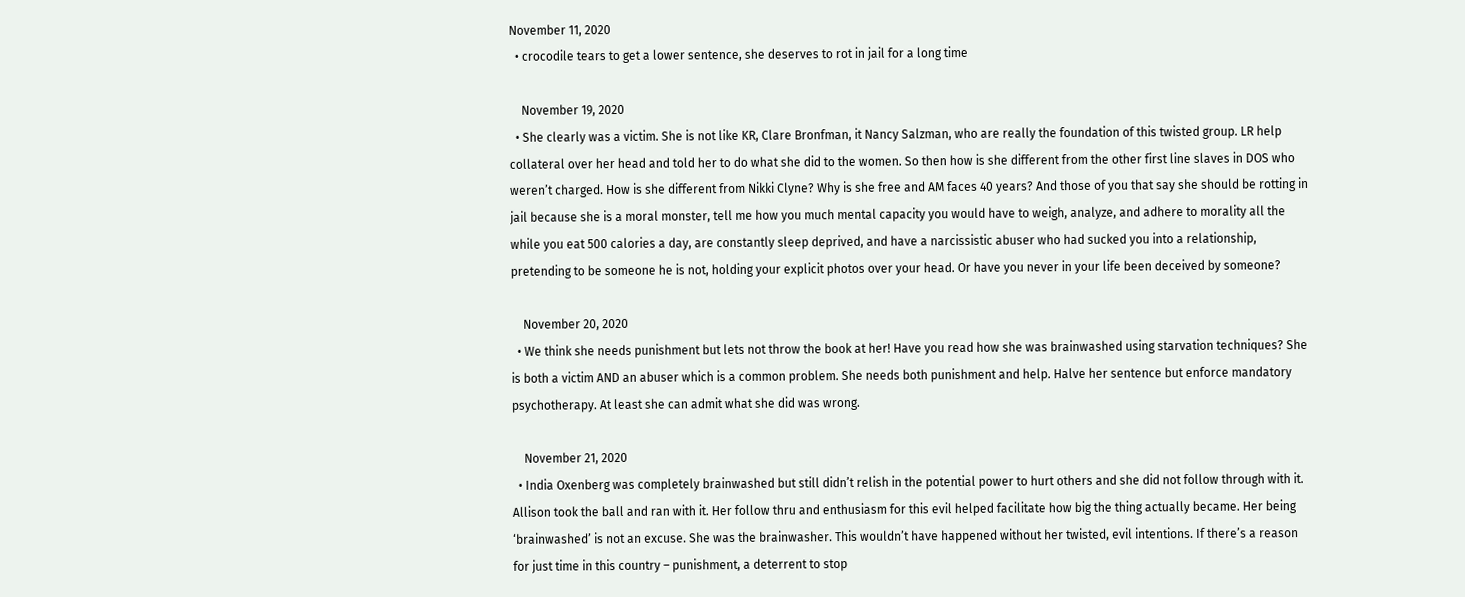November 11, 2020
  • crocodile tears to get a lower sentence, she deserves to rot in jail for a long time

    November 19, 2020
  • She clearly was a victim. She is not like KR, Clare Bronfman, it Nancy Salzman, who are really the foundation of this twisted group. LR help collateral over her head and told her to do what she did to the women. So then how is she different from the other first line slaves in DOS who weren’t charged. How is she different from Nikki Clyne? Why is she free and AM faces 40 years? And those of you that say she should be rotting in jail because she is a moral monster, tell me how you much mental capacity you would have to weigh, analyze, and adhere to morality all the while you eat 500 calories a day, are constantly sleep deprived, and have a narcissistic abuser who had sucked you into a relationship, pretending to be someone he is not, holding your explicit photos over your head. Or have you never in your life been deceived by someone?

    November 20, 2020
  • We think she needs punishment but lets not throw the book at her! Have you read how she was brainwashed using starvation techniques? She is both a victim AND an abuser which is a common problem. She needs both punishment and help. Halve her sentence but enforce mandatory psychotherapy. At least she can admit what she did was wrong.

    November 21, 2020
  • India Oxenberg was completely brainwashed but still didn’t relish in the potential power to hurt others and she did not follow through with it. Allison took the ball and ran with it. Her follow thru and enthusiasm for this evil helped facilitate how big the thing actually became. Her being ‘brainwashed’ is not an excuse. She was the brainwasher. This wouldn’t have happened without her twisted, evil intentions. If there’s a reason for just time in this country – punishment, a deterrent to stop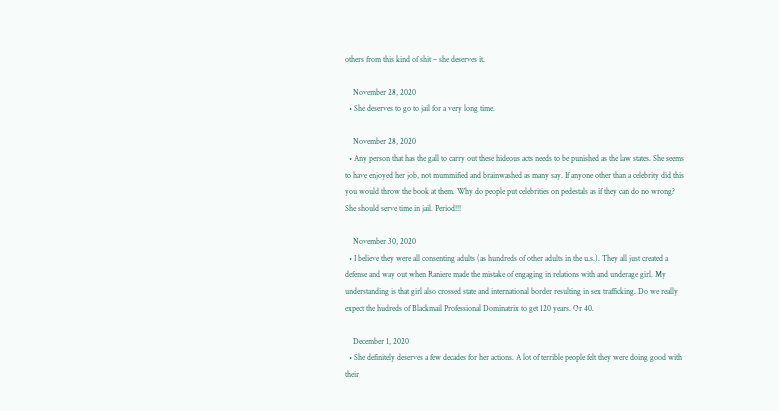others from this kind of shit – she deserves it.

    November 28, 2020
  • She deserves to go to jail for a very long time.

    November 28, 2020
  • Any person that has the gall to carry out these hideous acts needs to be punished as the law states. She seems to have enjoyed her job, not mummified and brainwashed as many say. If anyone other than a celebrity did this you would throw the book at them. Why do people put celebrities on pedestals as if they can do no wrong? She should serve time in jail. Period!!!

    November 30, 2020
  • I believe they were all consenting adults (as hundreds of other adults in the u.s.). They all just created a defense and way out when Raniere made the mistake of engaging in relations with and underage girl. My understanding is that girl also crossed state and international border resulting in sex trafficking. Do we really expect the hudreds of Blackmail Professional Dominatrix to get 120 years. Or 40.

    December 1, 2020
  • She definitely deserves a few decades for her actions. A lot of terrible people felt they were doing good with their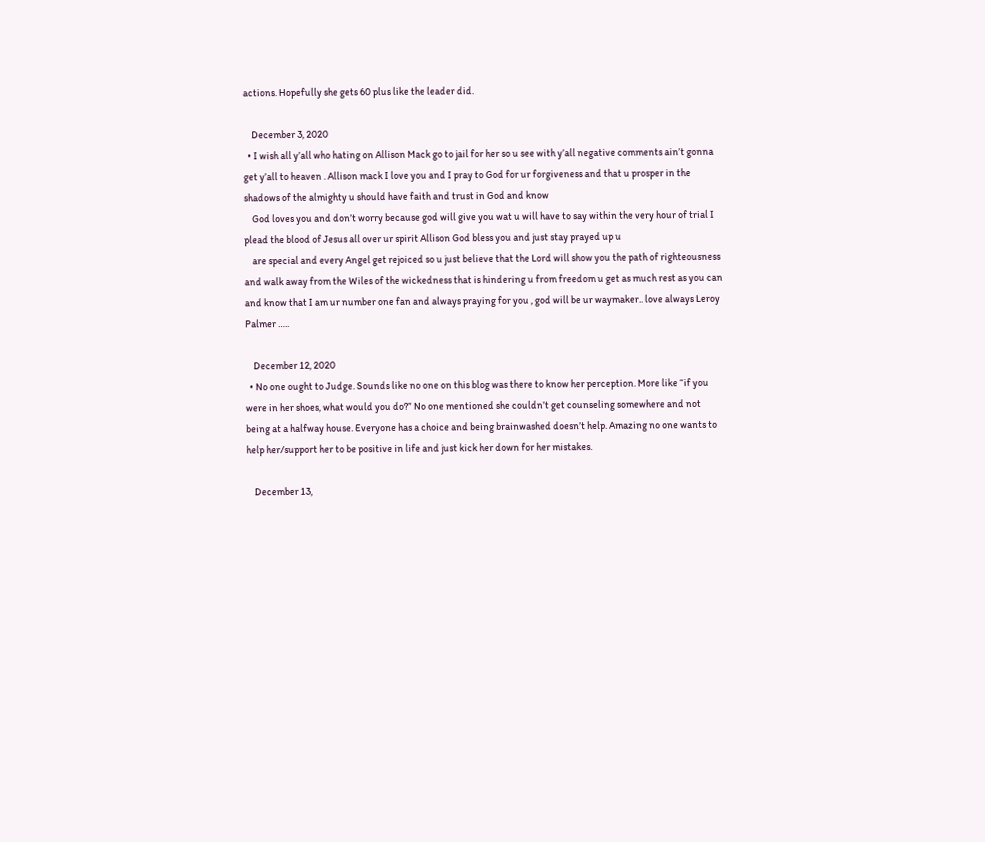actions. Hopefully she gets 60 plus like the leader did.

    December 3, 2020
  • I wish all y’all who hating on Allison Mack go to jail for her so u see with y’all negative comments ain’t gonna get y’all to heaven . Allison mack I love you and I pray to God for ur forgiveness and that u prosper in the shadows of the almighty u should have faith and trust in God and know
    God loves you and don’t worry because god will give you wat u will have to say within the very hour of trial I plead the blood of Jesus all over ur spirit Allison God bless you and just stay prayed up u
    are special and every Angel get rejoiced so u just believe that the Lord will show you the path of righteousness and walk away from the Wiles of the wickedness that is hindering u from freedom u get as much rest as you can and know that I am ur number one fan and always praying for you , god will be ur waymaker.. love always Leroy Palmer …..

    December 12, 2020
  • No one ought to Judge. Sounds like no one on this blog was there to know her perception. More like “if you were in her shoes, what would you do?” No one mentioned she couldn’t get counseling somewhere and not being at a halfway house. Everyone has a choice and being brainwashed doesn’t help. Amazing no one wants to help her/support her to be positive in life and just kick her down for her mistakes.

    December 13,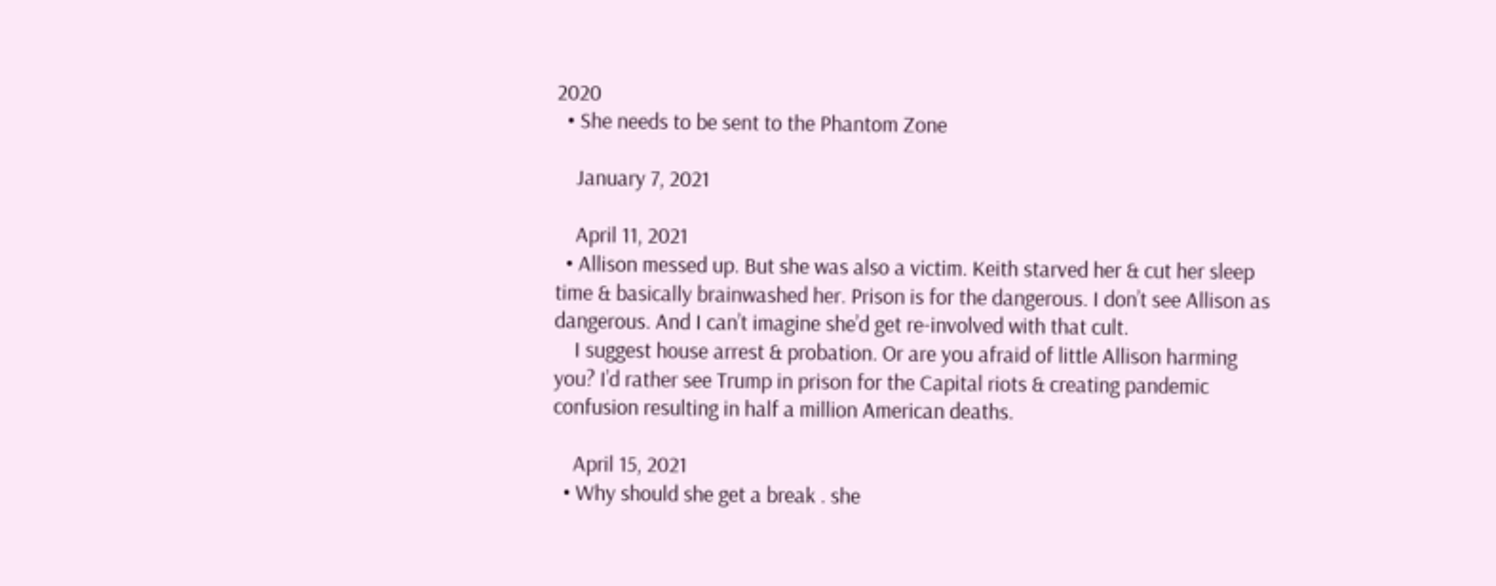2020
  • She needs to be sent to the Phantom Zone

    January 7, 2021

    April 11, 2021
  • Allison messed up. But she was also a victim. Keith starved her & cut her sleep time & basically brainwashed her. Prison is for the dangerous. I don’t see Allison as dangerous. And I can’t imagine she’d get re-involved with that cult.
    I suggest house arrest & probation. Or are you afraid of little Allison harming you? I’d rather see Trump in prison for the Capital riots & creating pandemic confusion resulting in half a million American deaths.

    April 15, 2021
  • Why should she get a break . she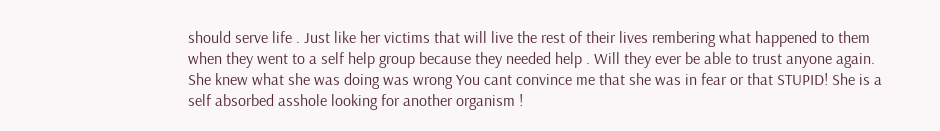should serve life . Just like her victims that will live the rest of their lives rembering what happened to them when they went to a self help group because they needed help . Will they ever be able to trust anyone again. She knew what she was doing was wrong You cant convince me that she was in fear or that STUPID! She is a self absorbed asshole looking for another organism !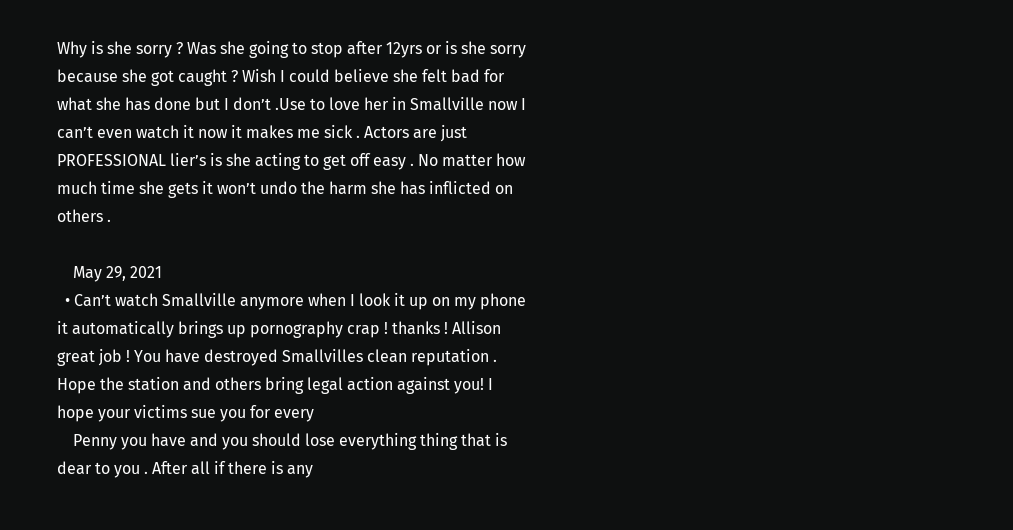Why is she sorry ? Was she going to stop after 12yrs or is she sorry because she got caught ? Wish I could believe she felt bad for what she has done but I don’t .Use to love her in Smallville now I can’t even watch it now it makes me sick . Actors are just PROFESSIONAL lier’s is she acting to get off easy . No matter how much time she gets it won’t undo the harm she has inflicted on others .

    May 29, 2021
  • Can’t watch Smallville anymore when I look it up on my phone it automatically brings up pornography crap ! thanks ! Allison great job ! You have destroyed Smallvilles clean reputation . Hope the station and others bring legal action against you! I hope your victims sue you for every
    Penny you have and you should lose everything thing that is dear to you . After all if there is any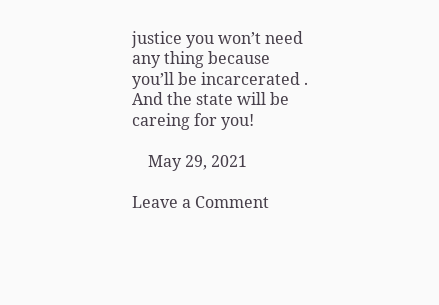justice you won’t need any thing because you’ll be incarcerated . And the state will be careing for you!

    May 29, 2021

Leave a Comment